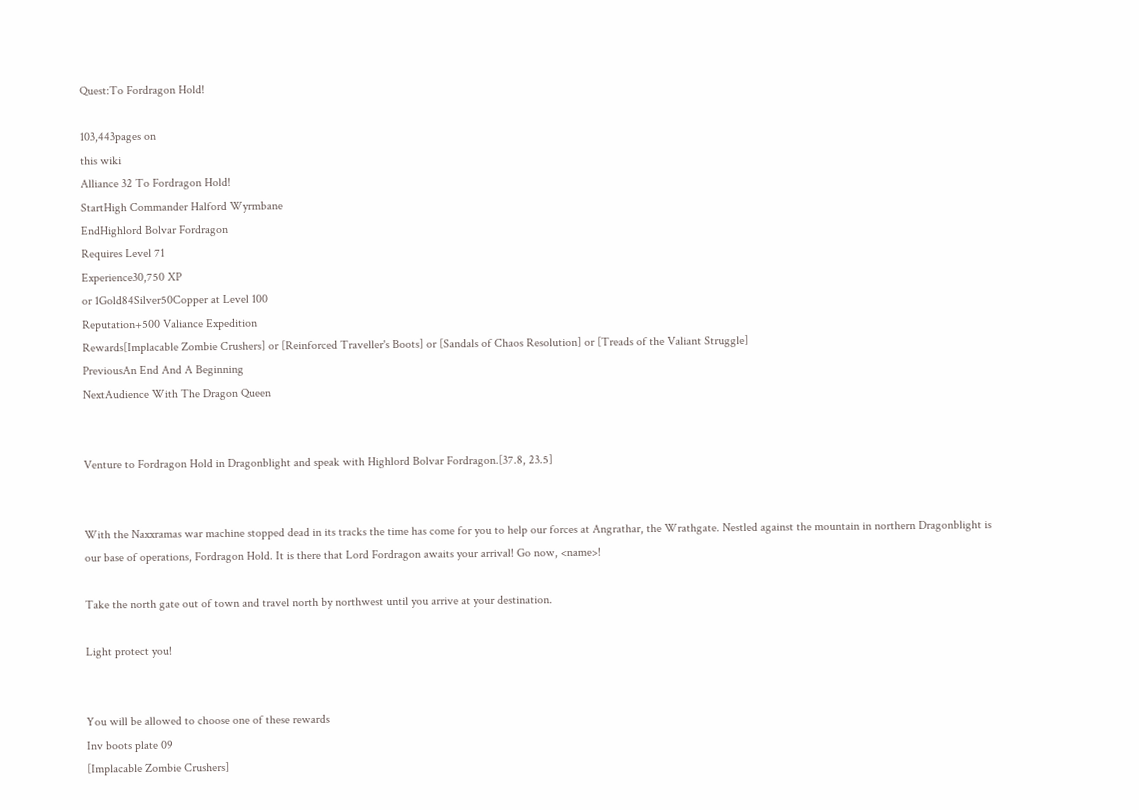Quest:To Fordragon Hold!

103,443pages on
this wiki
Alliance 32 To Fordragon Hold!
StartHigh Commander Halford Wyrmbane
EndHighlord Bolvar Fordragon
Requires Level 71
Experience30,750 XP
or 1Gold84Silver50Copper at Level 100
Reputation+500 Valiance Expedition
Rewards[Implacable Zombie Crushers] or [Reinforced Traveller's Boots] or [Sandals of Chaos Resolution] or [Treads of the Valiant Struggle]
PreviousAn End And A Beginning
NextAudience With The Dragon Queen


Venture to Fordragon Hold in Dragonblight and speak with Highlord Bolvar Fordragon.[37.8, 23.5]


With the Naxxramas war machine stopped dead in its tracks the time has come for you to help our forces at Angrathar, the Wrathgate. Nestled against the mountain in northern Dragonblight is our base of operations, Fordragon Hold. It is there that Lord Fordragon awaits your arrival! Go now, <name>!

Take the north gate out of town and travel north by northwest until you arrive at your destination.

Light protect you!


You will be allowed to choose one of these rewards
Inv boots plate 09
[Implacable Zombie Crushers]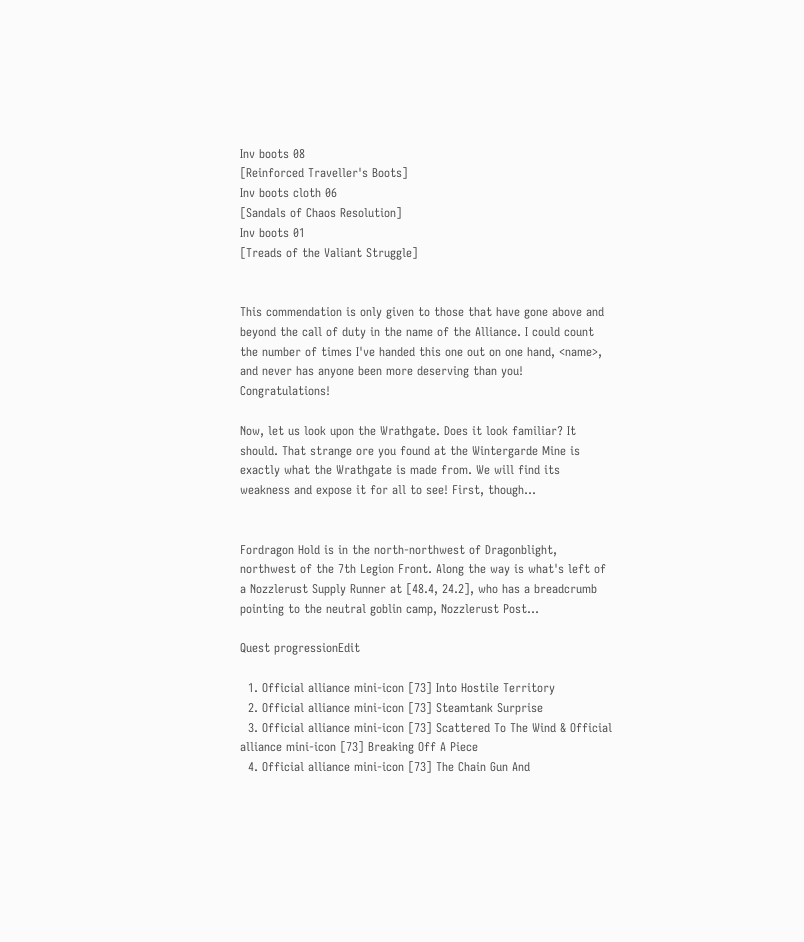Inv boots 08
[Reinforced Traveller's Boots]
Inv boots cloth 06
[Sandals of Chaos Resolution]
Inv boots 01
[Treads of the Valiant Struggle]


This commendation is only given to those that have gone above and beyond the call of duty in the name of the Alliance. I could count the number of times I've handed this one out on one hand, <name>, and never has anyone been more deserving than you! Congratulations!

Now, let us look upon the Wrathgate. Does it look familiar? It should. That strange ore you found at the Wintergarde Mine is exactly what the Wrathgate is made from. We will find its weakness and expose it for all to see! First, though...


Fordragon Hold is in the north-northwest of Dragonblight, northwest of the 7th Legion Front. Along the way is what's left of a Nozzlerust Supply Runner at [48.4, 24.2], who has a breadcrumb pointing to the neutral goblin camp, Nozzlerust Post...

Quest progressionEdit

  1. Official alliance mini-icon [73] Into Hostile Territory
  2. Official alliance mini-icon [73] Steamtank Surprise
  3. Official alliance mini-icon [73] Scattered To The Wind & Official alliance mini-icon [73] Breaking Off A Piece
  4. Official alliance mini-icon [73] The Chain Gun And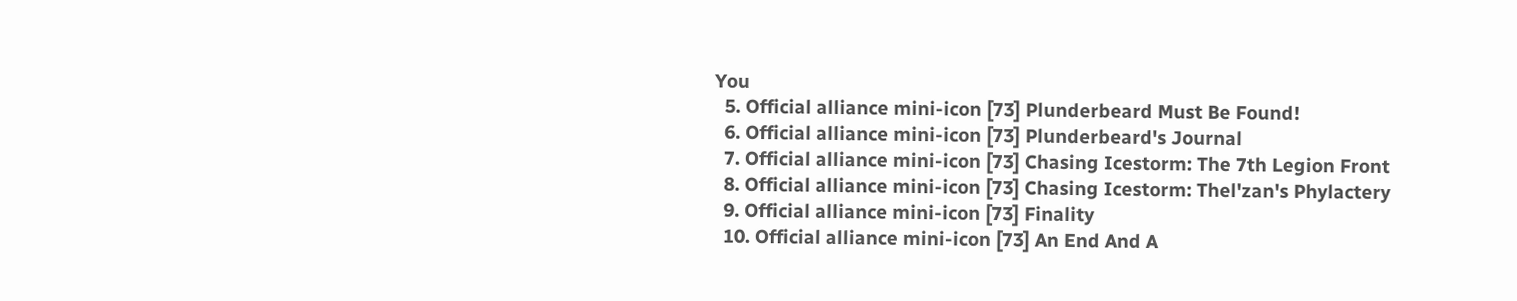You
  5. Official alliance mini-icon [73] Plunderbeard Must Be Found!
  6. Official alliance mini-icon [73] Plunderbeard's Journal
  7. Official alliance mini-icon [73] Chasing Icestorm: The 7th Legion Front
  8. Official alliance mini-icon [73] Chasing Icestorm: Thel'zan's Phylactery
  9. Official alliance mini-icon [73] Finality
  10. Official alliance mini-icon [73] An End And A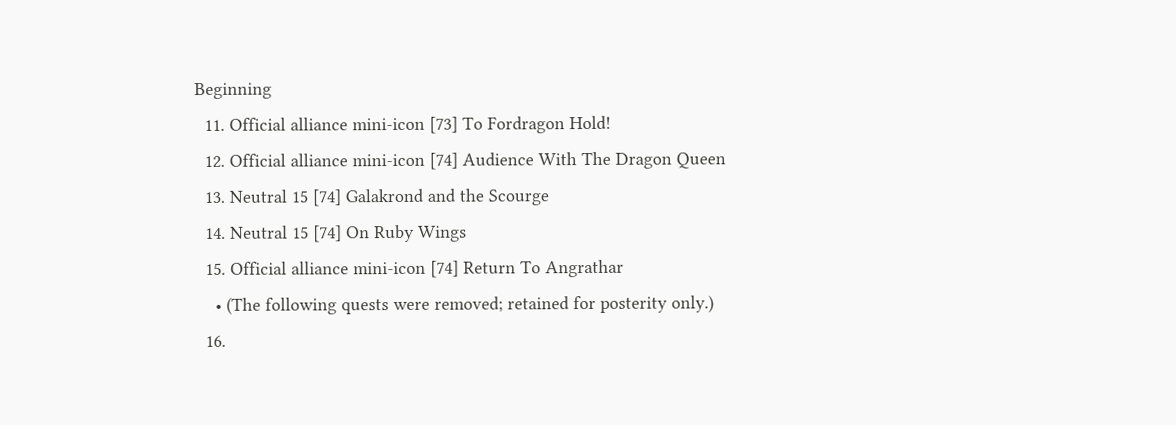Beginning
  11. Official alliance mini-icon [73] To Fordragon Hold!
  12. Official alliance mini-icon [74] Audience With The Dragon Queen
  13. Neutral 15 [74] Galakrond and the Scourge
  14. Neutral 15 [74] On Ruby Wings
  15. Official alliance mini-icon [74] Return To Angrathar
    • (The following quests were removed; retained for posterity only.)
  16.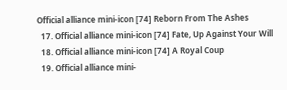Official alliance mini-icon [74] Reborn From The Ashes
  17. Official alliance mini-icon [74] Fate, Up Against Your Will
  18. Official alliance mini-icon [74] A Royal Coup
  19. Official alliance mini-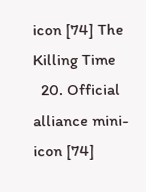icon [74] The Killing Time
  20. Official alliance mini-icon [74]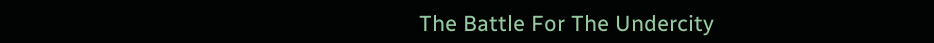The Battle For The Undercity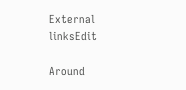External linksEdit

Around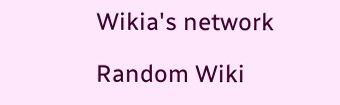Wikia's network

Random Wiki